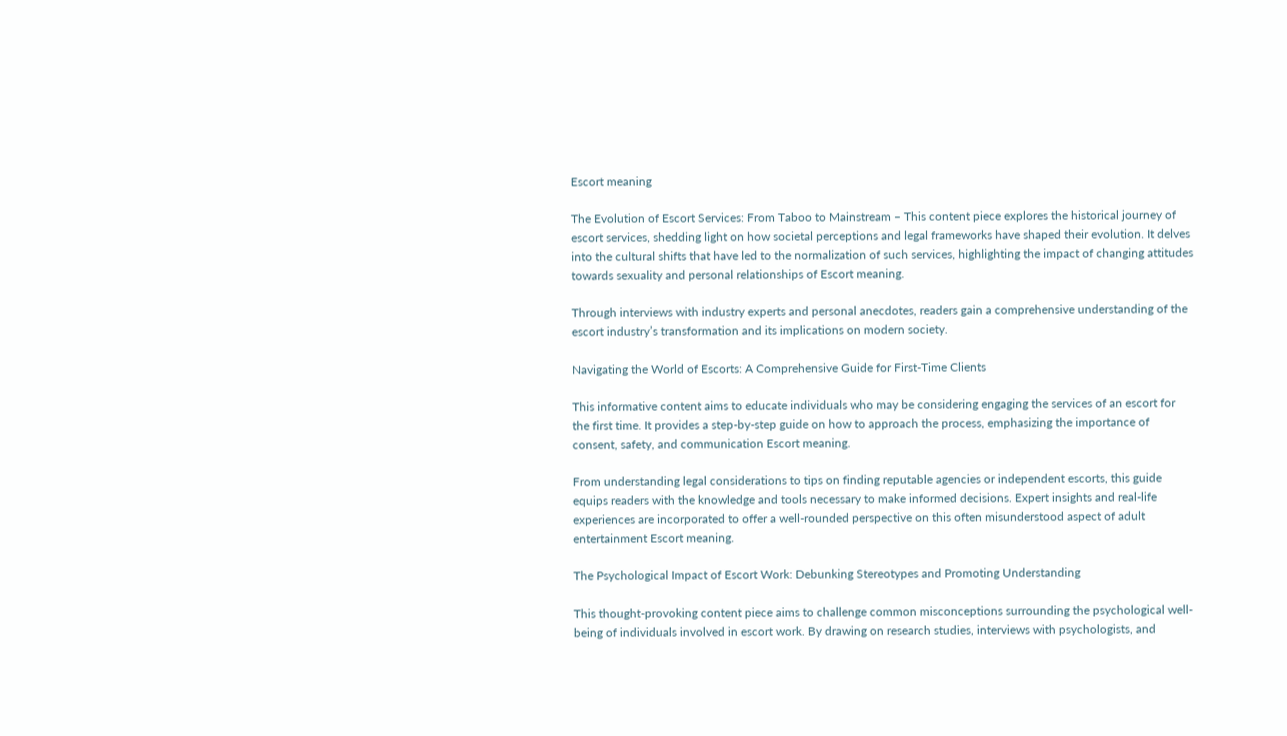Escort meaning

The Evolution of Escort Services: From Taboo to Mainstream – This content piece explores the historical journey of escort services, shedding light on how societal perceptions and legal frameworks have shaped their evolution. It delves into the cultural shifts that have led to the normalization of such services, highlighting the impact of changing attitudes towards sexuality and personal relationships of Escort meaning.

Through interviews with industry experts and personal anecdotes, readers gain a comprehensive understanding of the escort industry’s transformation and its implications on modern society.

Navigating the World of Escorts: A Comprehensive Guide for First-Time Clients

This informative content aims to educate individuals who may be considering engaging the services of an escort for the first time. It provides a step-by-step guide on how to approach the process, emphasizing the importance of consent, safety, and communication Escort meaning.

From understanding legal considerations to tips on finding reputable agencies or independent escorts, this guide equips readers with the knowledge and tools necessary to make informed decisions. Expert insights and real-life experiences are incorporated to offer a well-rounded perspective on this often misunderstood aspect of adult entertainment Escort meaning.

The Psychological Impact of Escort Work: Debunking Stereotypes and Promoting Understanding

This thought-provoking content piece aims to challenge common misconceptions surrounding the psychological well-being of individuals involved in escort work. By drawing on research studies, interviews with psychologists, and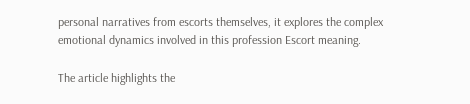personal narratives from escorts themselves, it explores the complex emotional dynamics involved in this profession Escort meaning.

The article highlights the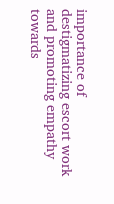importance of destigmatizing escort work and promoting empathy towards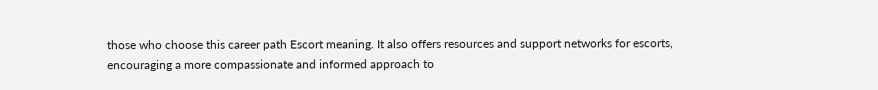those who choose this career path Escort meaning. It also offers resources and support networks for escorts, encouraging a more compassionate and informed approach to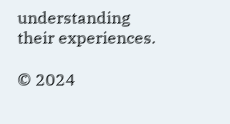understanding their experiences.

© 2024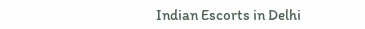Indian Escorts in Delhi